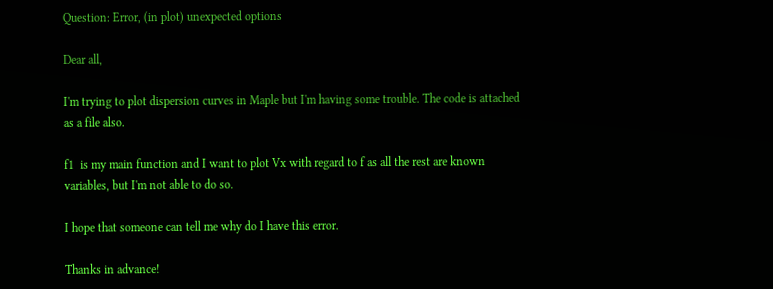Question: Error, (in plot) unexpected options

Dear all,

I'm trying to plot dispersion curves in Maple but I'm having some trouble. The code is attached as a file also.

f1  is my main function and I want to plot Vx with regard to f as all the rest are known variables, but I'm not able to do so.

I hope that someone can tell me why do I have this error.

Thanks in advance!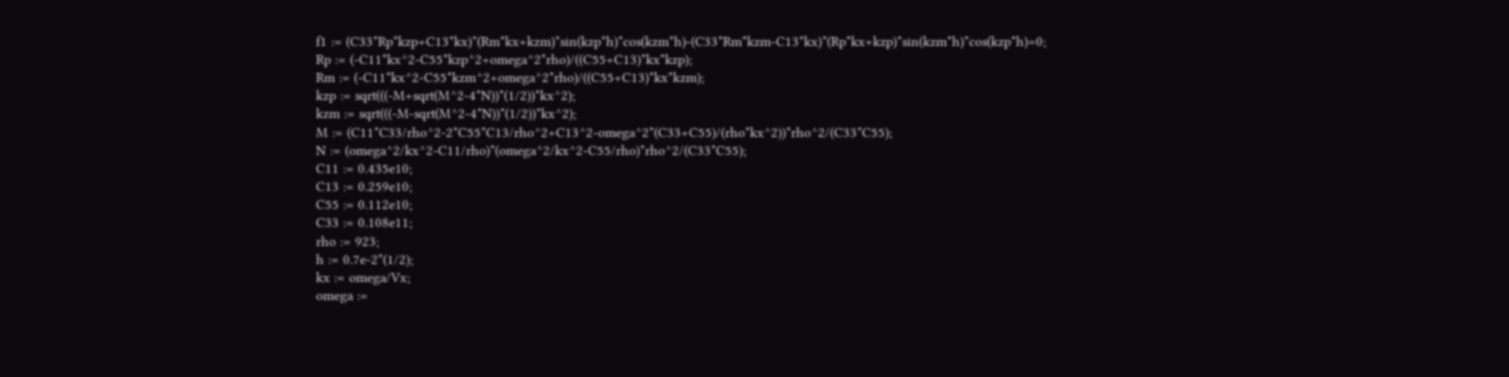f1 := (C33*Rp*kzp+C13*kx)*(Rm*kx+kzm)*sin(kzp*h)*cos(kzm*h)-(C33*Rm*kzm-C13*kx)*(Rp*kx+kzp)*sin(kzm*h)*cos(kzp*h)=0;
Rp := (-C11*kx^2-C55*kzp^2+omega^2*rho)/((C55+C13)*kx*kzp);
Rm := (-C11*kx^2-C55*kzm^2+omega^2*rho)/((C55+C13)*kx*kzm);
kzp := sqrt(((-M+sqrt(M^2-4*N))*(1/2))*kx^2);
kzm := sqrt(((-M-sqrt(M^2-4*N))*(1/2))*kx^2);
M := (C11*C33/rho^2-2*C55*C13/rho^2+C13^2-omega^2*(C33+C55)/(rho*kx^2))*rho^2/(C33*C55);
N := (omega^2/kx^2-C11/rho)*(omega^2/kx^2-C55/rho)*rho^2/(C33*C55);
C11 := 0.435e10;
C13 := 0.259e10;
C55 := 0.112e10;
C33 := 0.108e11;
rho := 923;
h := 0.7e-2*(1/2);
kx := omega/Vx;
omega :=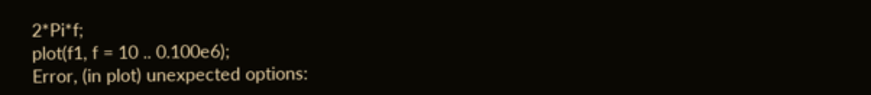2*Pi*f;
plot(f1, f = 10 .. 0.100e6);
Error, (in plot) unexpected options: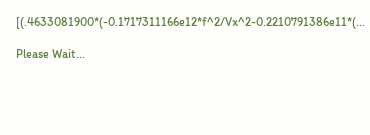[(.4633081900*(-0.1717311166e12*f^2/Vx^2-0.2210791386e11*(...

Please Wait...